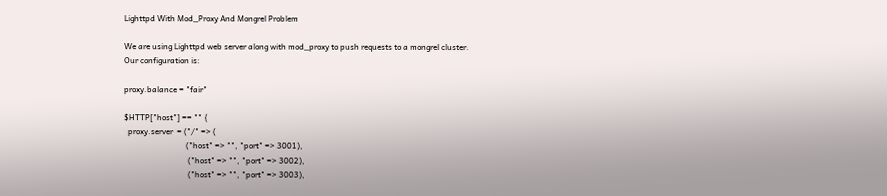Lighttpd With Mod_Proxy And Mongrel Problem

We are using Lighttpd web server along with mod_proxy to push requests to a mongrel cluster. Our configuration is:

proxy.balance = "fair"

$HTTP["host"] == "" {
  proxy.server  = ("/" => (
                               ("host" => "", "port" => 3001),
                                ("host" => "", "port" => 3002),
                                ("host" => "", "port" => 3003),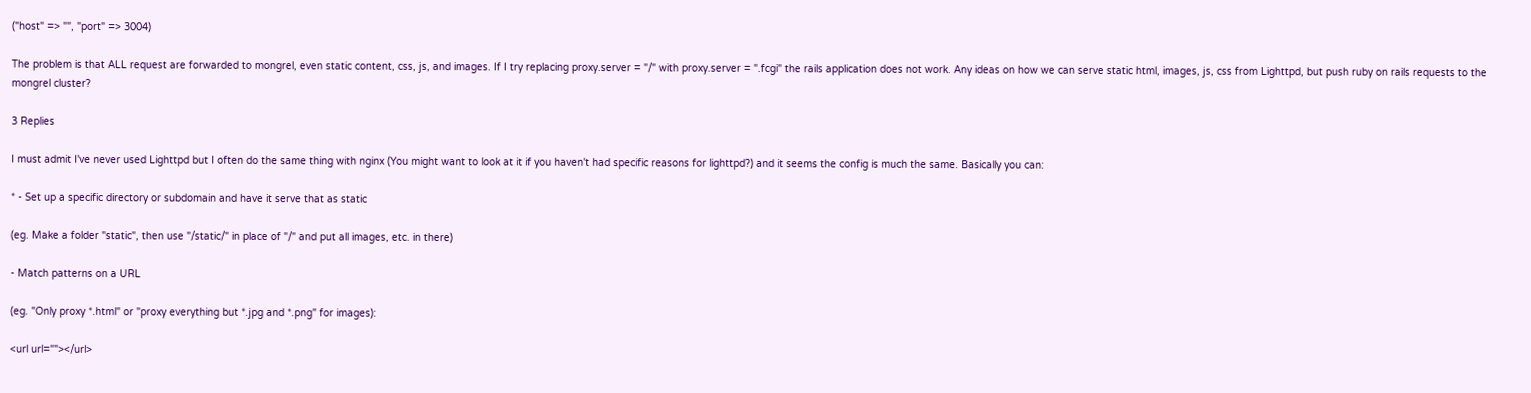("host" => "", "port" => 3004)

The problem is that ALL request are forwarded to mongrel, even static content, css, js, and images. If I try replacing proxy.server = "/" with proxy.server = ".fcgi" the rails application does not work. Any ideas on how we can serve static html, images, js, css from Lighttpd, but push ruby on rails requests to the mongrel cluster?

3 Replies

I must admit I've never used Lighttpd but I often do the same thing with nginx (You might want to look at it if you haven't had specific reasons for lighttpd?) and it seems the config is much the same. Basically you can:

* - Set up a specific directory or subdomain and have it serve that as static

(eg. Make a folder "static", then use "/static/" in place of "/" and put all images, etc. in there)

- Match patterns on a URL

(eg. "Only proxy *.html" or "proxy everything but *.jpg and *.png" for images):

<url url=""></url>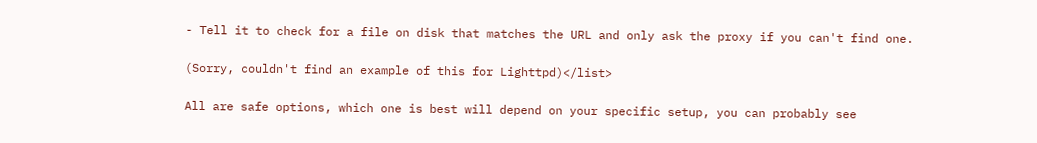- Tell it to check for a file on disk that matches the URL and only ask the proxy if you can't find one.

(Sorry, couldn't find an example of this for Lighttpd)</list>

All are safe options, which one is best will depend on your specific setup, you can probably see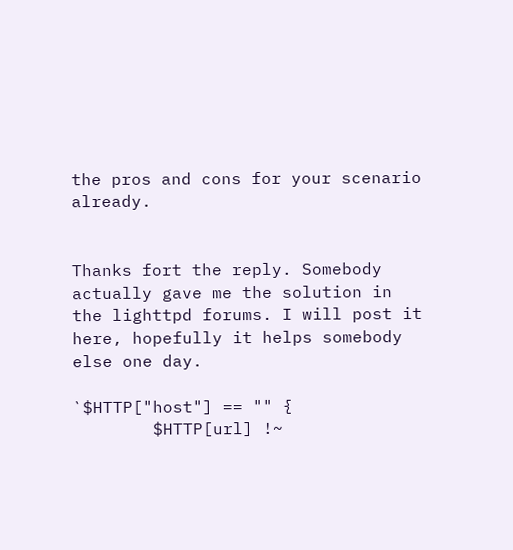the pros and cons for your scenario already.


Thanks fort the reply. Somebody actually gave me the solution in the lighttpd forums. I will post it here, hopefully it helps somebody else one day.

`$HTTP["host"] == "" {
        $HTTP[url] !~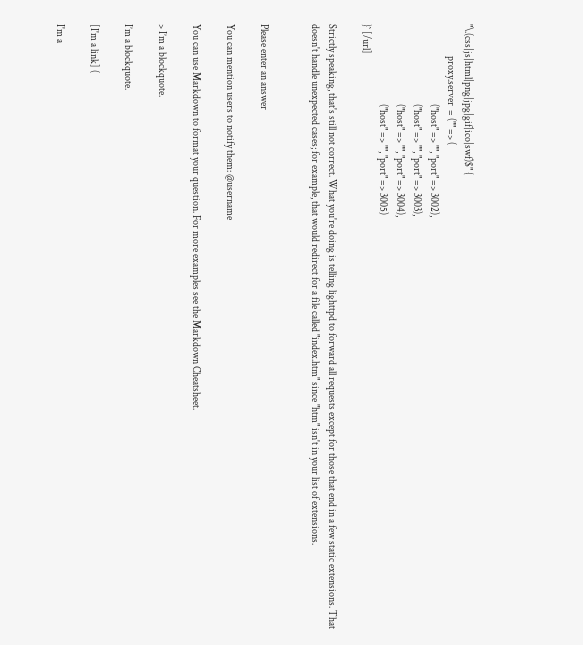"\.(css|js|html|png|jpg|gif|ico|swf)$" {
                proxy.server  = ("" => (
                                        ("host" => "", "port" => 3002),
                                        ("host" => "", "port" => 3003),
                                        ("host" => "", "port" => 3004),
                                        ("host" => "", "port" => 3005)
}` [/url]

Strictly speaking, that's still not correct. What you're doing is telling lighttpd to forward all requests except for those that end in a few static extensions. That doesn't handle unexpected cases; for example, that would redirect for a file called "index.htm" since "htm" isn't in your list of extensions.


Please enter an answer

You can mention users to notify them: @username

You can use Markdown to format your question. For more examples see the Markdown Cheatsheet.

> I’m a blockquote.

I’m a blockquote.

[I'm a link] (

I'm a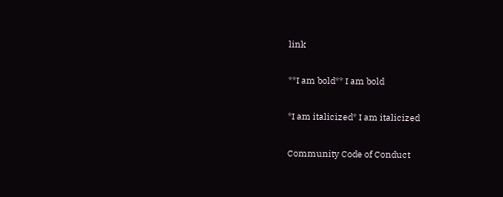link

**I am bold** I am bold

*I am italicized* I am italicized

Community Code of Conduct